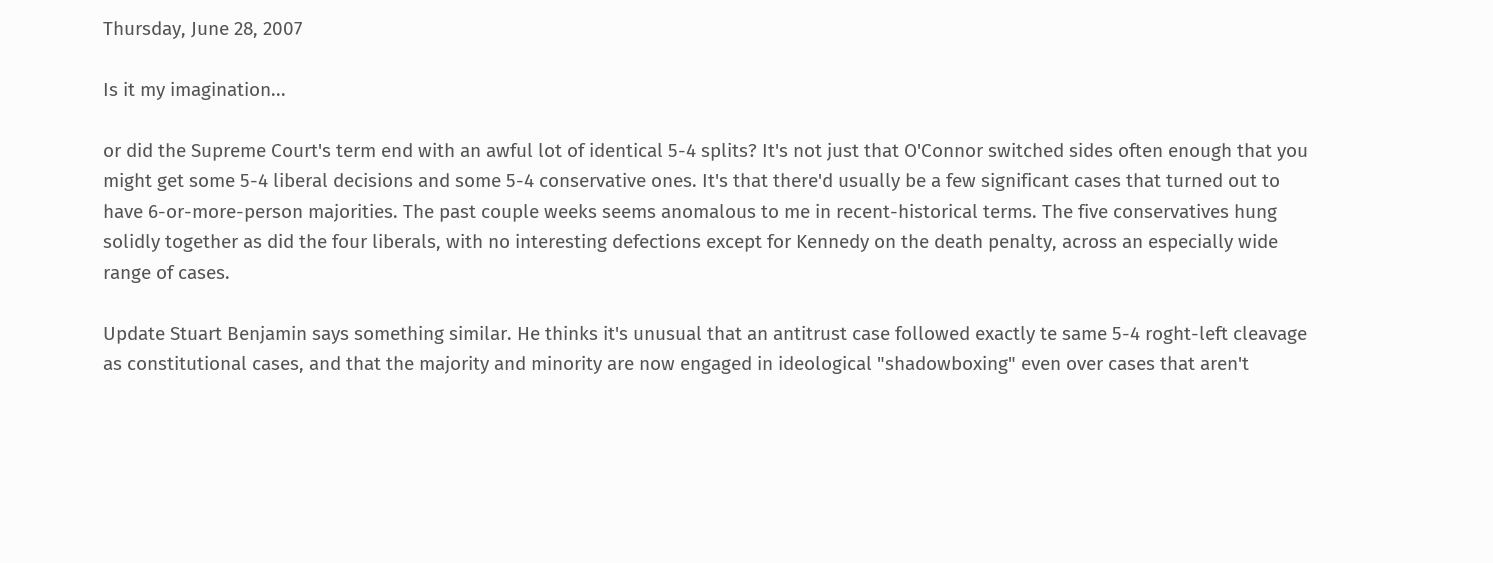Thursday, June 28, 2007

Is it my imagination...

or did the Supreme Court's term end with an awful lot of identical 5-4 splits? It's not just that O'Connor switched sides often enough that you might get some 5-4 liberal decisions and some 5-4 conservative ones. It's that there'd usually be a few significant cases that turned out to have 6-or-more-person majorities. The past couple weeks seems anomalous to me in recent-historical terms. The five conservatives hung solidly together as did the four liberals, with no interesting defections except for Kennedy on the death penalty, across an especially wide range of cases.

Update Stuart Benjamin says something similar. He thinks it's unusual that an antitrust case followed exactly te same 5-4 roght-left cleavage as constitutional cases, and that the majority and minority are now engaged in ideological "shadowboxing" even over cases that aren't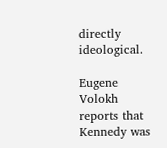directly ideological.

Eugene Volokh reports that Kennedy was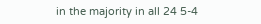in the majority in all 24 5-4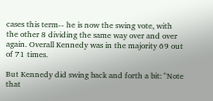cases this term-- he is now the swing vote, with the other 8 dividing the same way over and over again. Overall Kennedy was in the majority 69 out of 71 times.

But Kennedy did swing back and forth a bit: "Note that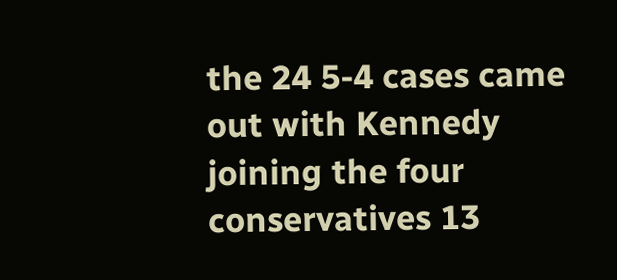the 24 5-4 cases came out with Kennedy joining the four conservatives 13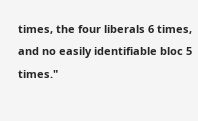times, the four liberals 6 times, and no easily identifiable bloc 5 times."